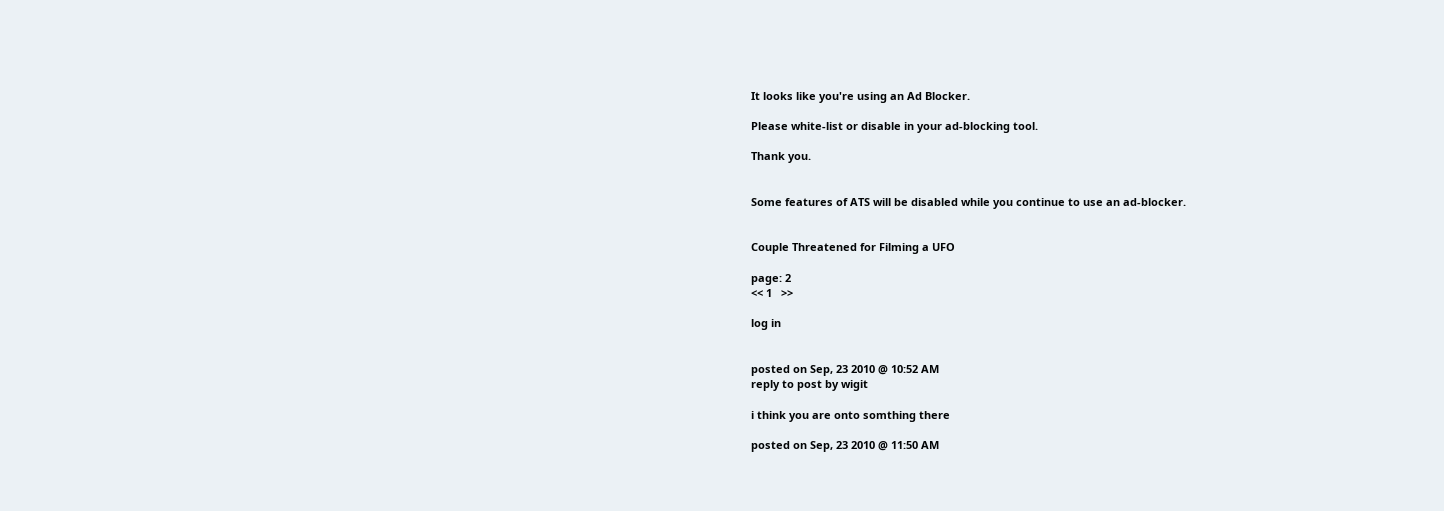It looks like you're using an Ad Blocker.

Please white-list or disable in your ad-blocking tool.

Thank you.


Some features of ATS will be disabled while you continue to use an ad-blocker.


Couple Threatened for Filming a UFO

page: 2
<< 1   >>

log in


posted on Sep, 23 2010 @ 10:52 AM
reply to post by wigit

i think you are onto somthing there

posted on Sep, 23 2010 @ 11:50 AM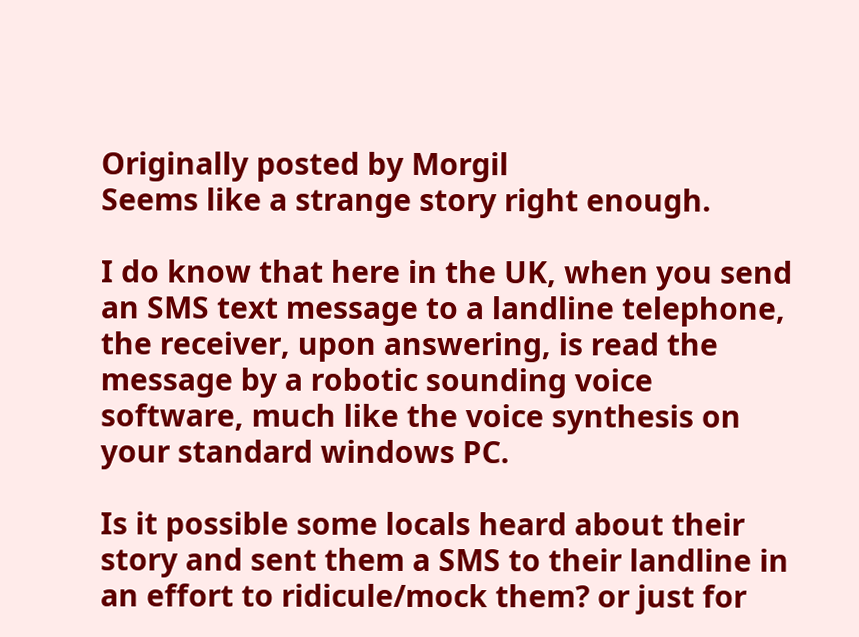Originally posted by Morgil
Seems like a strange story right enough.

I do know that here in the UK, when you send an SMS text message to a landline telephone, the receiver, upon answering, is read the message by a robotic sounding voice software, much like the voice synthesis on your standard windows PC.

Is it possible some locals heard about their story and sent them a SMS to their landline in an effort to ridicule/mock them? or just for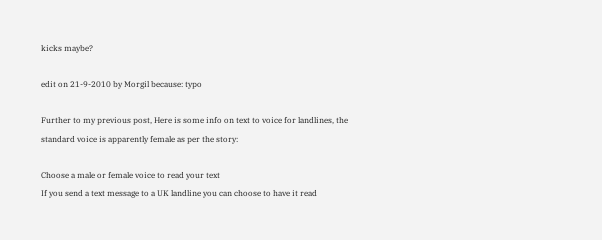kicks maybe?

edit on 21-9-2010 by Morgil because: typo

Further to my previous post, Here is some info on text to voice for landlines, the standard voice is apparently female as per the story:

Choose a male or female voice to read your text
If you send a text message to a UK landline you can choose to have it read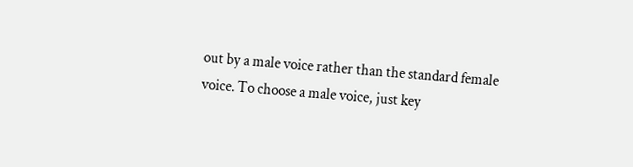out by a male voice rather than the standard female voice. To choose a male voice, just key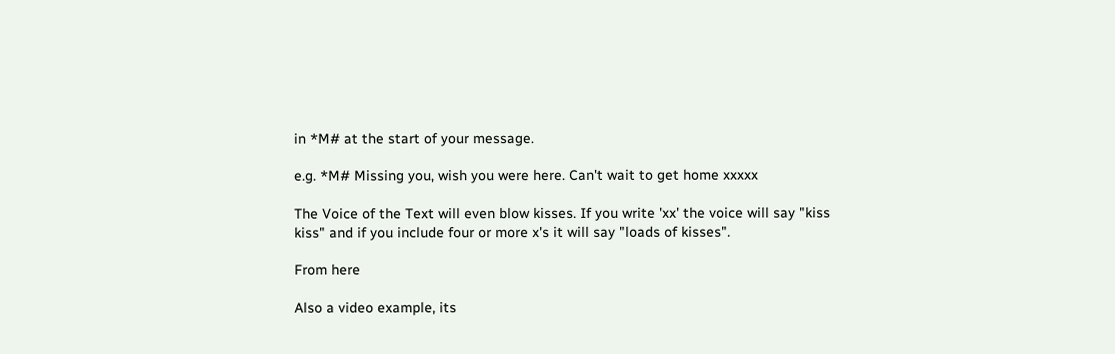in *M# at the start of your message.

e.g. *M# Missing you, wish you were here. Can't wait to get home xxxxx

The Voice of the Text will even blow kisses. If you write 'xx' the voice will say "kiss kiss" and if you include four or more x's it will say "loads of kisses".

From here

Also a video example, its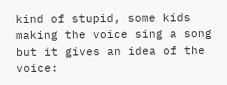kind of stupid, some kids making the voice sing a song but it gives an idea of the voice: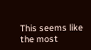This seems like the most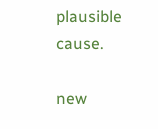plausible cause.

new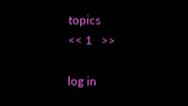topics
<< 1   >>

log in